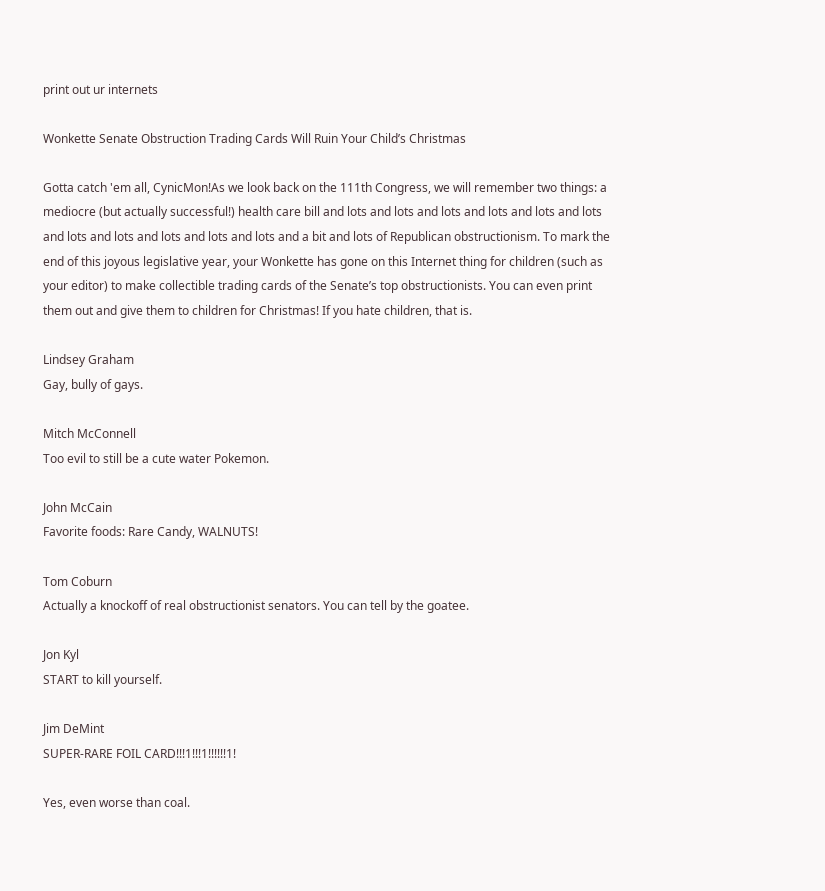print out ur internets

Wonkette Senate Obstruction Trading Cards Will Ruin Your Child’s Christmas

Gotta catch 'em all, CynicMon!As we look back on the 111th Congress, we will remember two things: a mediocre (but actually successful!) health care bill and lots and lots and lots and lots and lots and lots and lots and lots and lots and lots and lots and a bit and lots of Republican obstructionism. To mark the end of this joyous legislative year, your Wonkette has gone on this Internet thing for children (such as your editor) to make collectible trading cards of the Senate’s top obstructionists. You can even print them out and give them to children for Christmas! If you hate children, that is.

Lindsey Graham
Gay, bully of gays.

Mitch McConnell
Too evil to still be a cute water Pokemon.

John McCain
Favorite foods: Rare Candy, WALNUTS!

Tom Coburn
Actually a knockoff of real obstructionist senators. You can tell by the goatee.

Jon Kyl
START to kill yourself.

Jim DeMint
SUPER-RARE FOIL CARD!!!1!!!1!!!!!!1!

Yes, even worse than coal.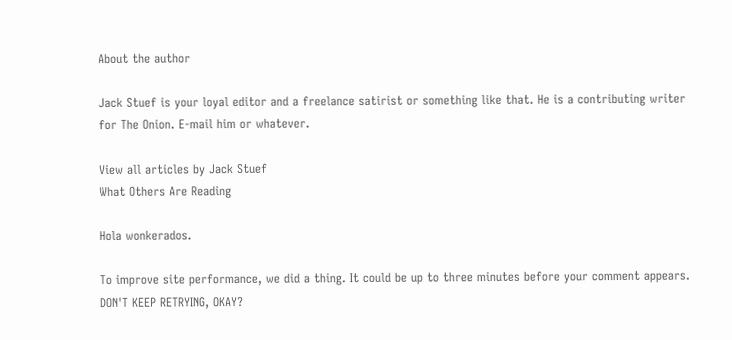About the author

Jack Stuef is your loyal editor and a freelance satirist or something like that. He is a contributing writer for The Onion. E-mail him or whatever.

View all articles by Jack Stuef
What Others Are Reading

Hola wonkerados.

To improve site performance, we did a thing. It could be up to three minutes before your comment appears. DON'T KEEP RETRYING, OKAY?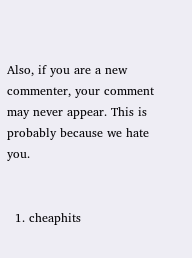Also, if you are a new commenter, your comment may never appear. This is probably because we hate you.


  1. cheaphits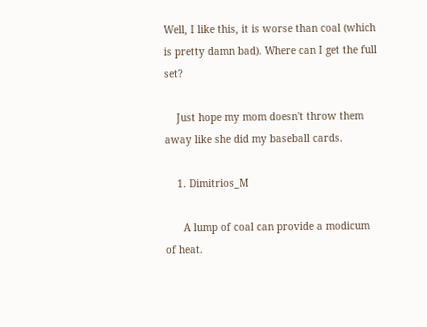Well, I like this, it is worse than coal (which is pretty damn bad). Where can I get the full set?

    Just hope my mom doesn't throw them away like she did my baseball cards.

    1. Dimitrios_M

      A lump of coal can provide a modicum of heat.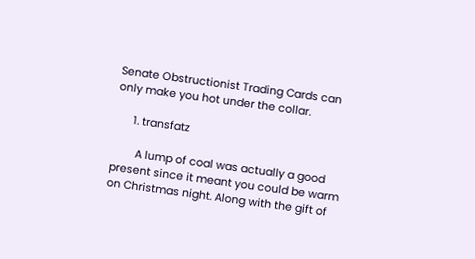Senate Obstructionist Trading Cards can only make you hot under the collar.

      1. transfatz

        A lump of coal was actually a good present since it meant you could be warm on Christmas night. Along with the gift of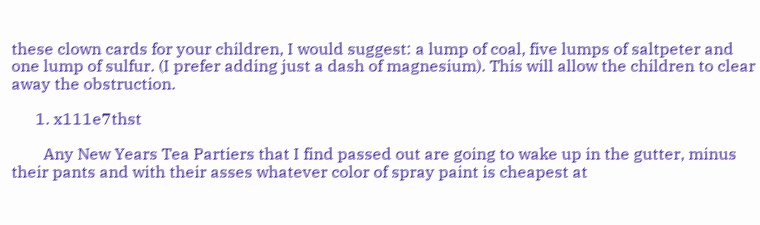these clown cards for your children, I would suggest: a lump of coal, five lumps of saltpeter and one lump of sulfur. (I prefer adding just a dash of magnesium). This will allow the children to clear away the obstruction.

      1. x111e7thst

        Any New Years Tea Partiers that I find passed out are going to wake up in the gutter, minus their pants and with their asses whatever color of spray paint is cheapest at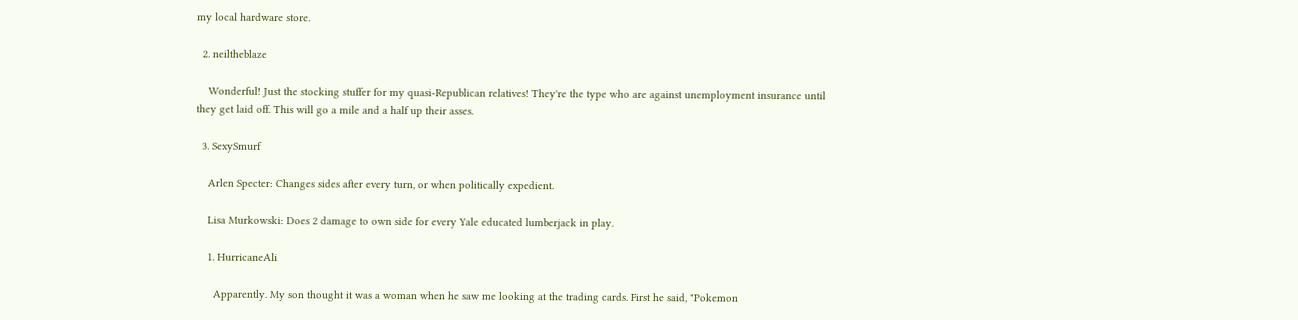my local hardware store.

  2. neiltheblaze

    Wonderful! Just the stocking stuffer for my quasi-Republican relatives! They're the type who are against unemployment insurance until they get laid off. This will go a mile and a half up their asses.

  3. SexySmurf

    Arlen Specter: Changes sides after every turn, or when politically expedient.

    Lisa Murkowski: Does 2 damage to own side for every Yale educated lumberjack in play.

    1. HurricaneAli

      Apparently. My son thought it was a woman when he saw me looking at the trading cards. First he said, "Pokemon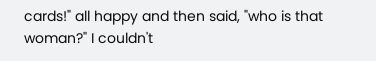cards!" all happy and then said, "who is that woman?" I couldn't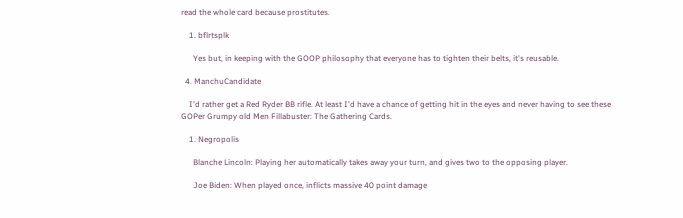read the whole card because prostitutes.

    1. bflrtsplk

      Yes but, in keeping with the GOOP philosophy that everyone has to tighten their belts, it's reusable.

  4. ManchuCandidate

    I'd rather get a Red Ryder BB rifle. At least I'd have a chance of getting hit in the eyes and never having to see these GOPer Grumpy old Men Fillabuster: The Gathering Cards.

    1. Negropolis

      Blanche Lincoln: Playing her automatically takes away your turn, and gives two to the opposing player.

      Joe Biden: When played once, inflicts massive 40 point damage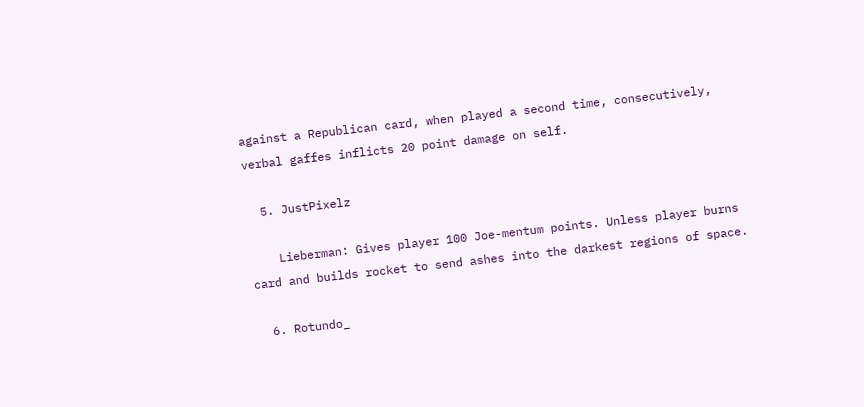against a Republican card, when played a second time, consecutively, verbal gaffes inflicts 20 point damage on self.

  5. JustPixelz

    Lieberman: Gives player 100 Joe-mentum points. Unless player burns card and builds rocket to send ashes into the darkest regions of space.

  6. Rotundo_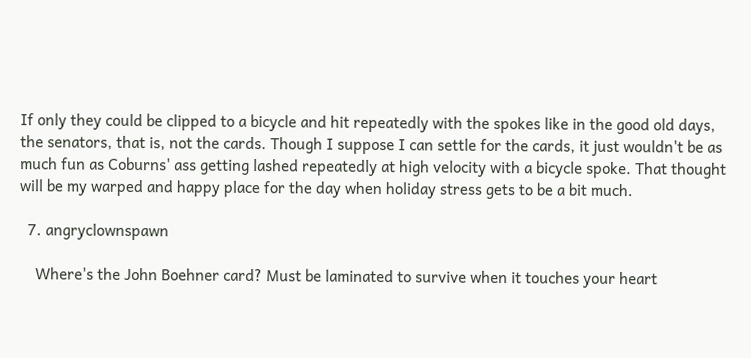If only they could be clipped to a bicycle and hit repeatedly with the spokes like in the good old days, the senators, that is, not the cards. Though I suppose I can settle for the cards, it just wouldn't be as much fun as Coburns' ass getting lashed repeatedly at high velocity with a bicycle spoke. That thought will be my warped and happy place for the day when holiday stress gets to be a bit much.

  7. angryclownspawn

    Where's the John Boehner card? Must be laminated to survive when it touches your heart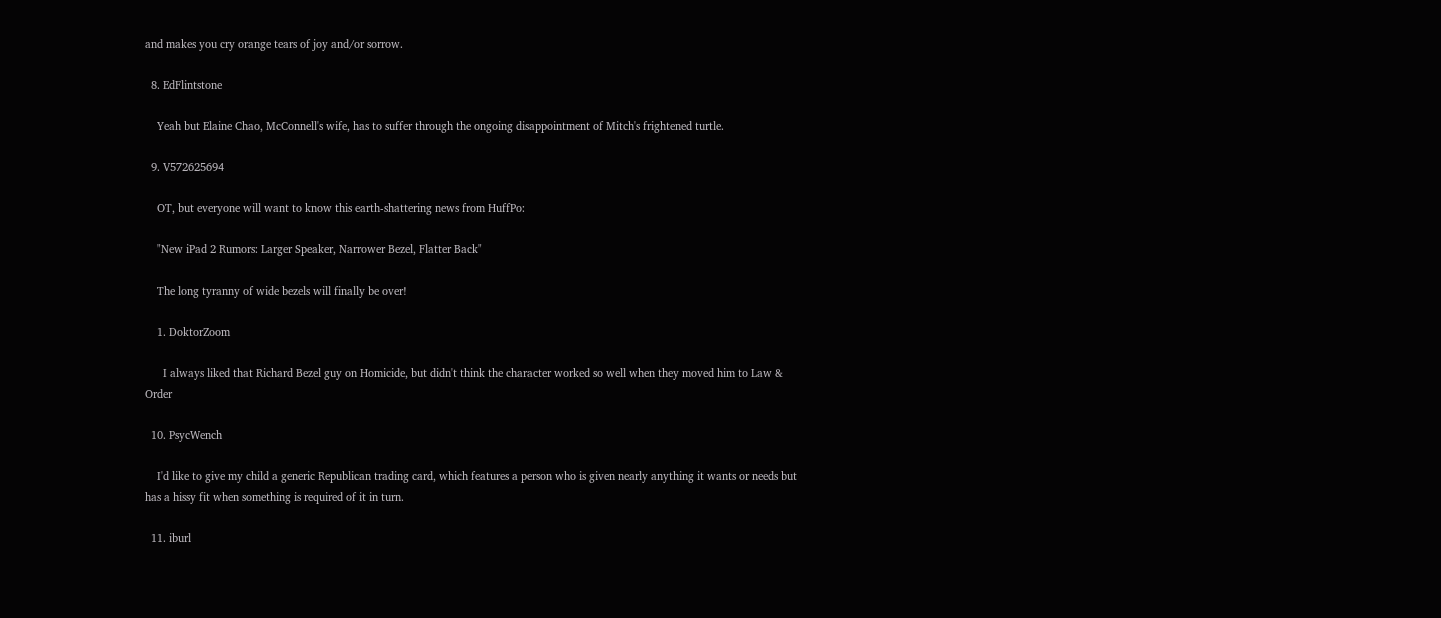and makes you cry orange tears of joy and/or sorrow.

  8. EdFlintstone

    Yeah but Elaine Chao, McConnell's wife, has to suffer through the ongoing disappointment of Mitch's frightened turtle.

  9. V572625694

    OT, but everyone will want to know this earth-shattering news from HuffPo:

    "New iPad 2 Rumors: Larger Speaker, Narrower Bezel, Flatter Back"

    The long tyranny of wide bezels will finally be over!

    1. DoktorZoom

      I always liked that Richard Bezel guy on Homicide, but didn't think the character worked so well when they moved him to Law & Order

  10. PsycWench

    I'd like to give my child a generic Republican trading card, which features a person who is given nearly anything it wants or needs but has a hissy fit when something is required of it in turn.

  11. iburl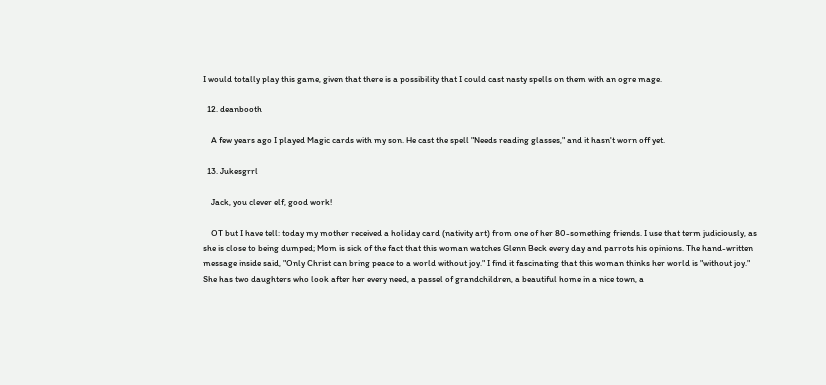I would totally play this game, given that there is a possibility that I could cast nasty spells on them with an ogre mage.

  12. deanbooth

    A few years ago I played Magic cards with my son. He cast the spell "Needs reading glasses," and it hasn't worn off yet.

  13. Jukesgrrl

    Jack, you clever elf, good work!

    OT but I have tell: today my mother received a holiday card (nativity art) from one of her 80-something friends. I use that term judiciously, as she is close to being dumped; Mom is sick of the fact that this woman watches Glenn Beck every day and parrots his opinions. The hand-written message inside said, "Only Christ can bring peace to a world without joy." I find it fascinating that this woman thinks her world is "without joy." She has two daughters who look after her every need, a passel of grandchildren, a beautiful home in a nice town, a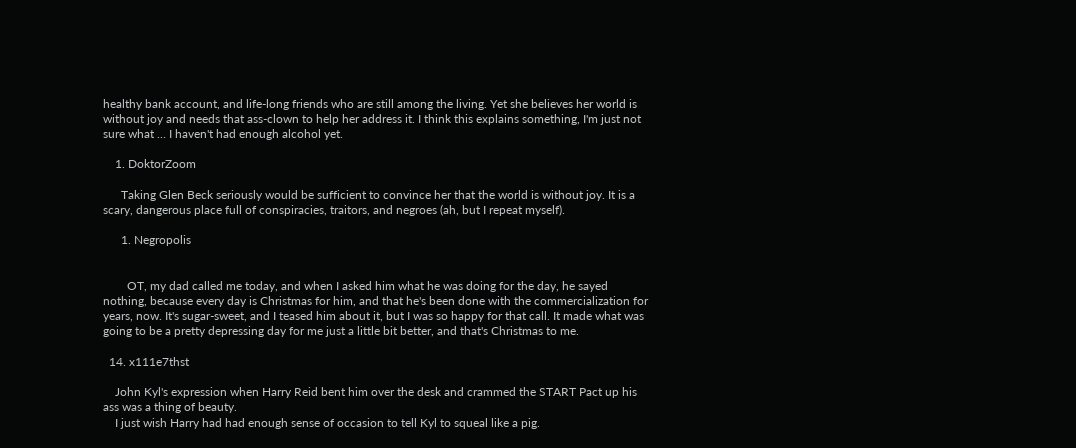healthy bank account, and life-long friends who are still among the living. Yet she believes her world is without joy and needs that ass-clown to help her address it. I think this explains something, I'm just not sure what … I haven't had enough alcohol yet.

    1. DoktorZoom

      Taking Glen Beck seriously would be sufficient to convince her that the world is without joy. It is a scary, dangerous place full of conspiracies, traitors, and negroes (ah, but I repeat myself).

      1. Negropolis


        OT, my dad called me today, and when I asked him what he was doing for the day, he sayed nothing, because every day is Christmas for him, and that he's been done with the commercialization for years, now. It's sugar-sweet, and I teased him about it, but I was so happy for that call. It made what was going to be a pretty depressing day for me just a little bit better, and that's Christmas to me.

  14. x111e7thst

    John Kyl's expression when Harry Reid bent him over the desk and crammed the START Pact up his ass was a thing of beauty.
    I just wish Harry had had enough sense of occasion to tell Kyl to squeal like a pig.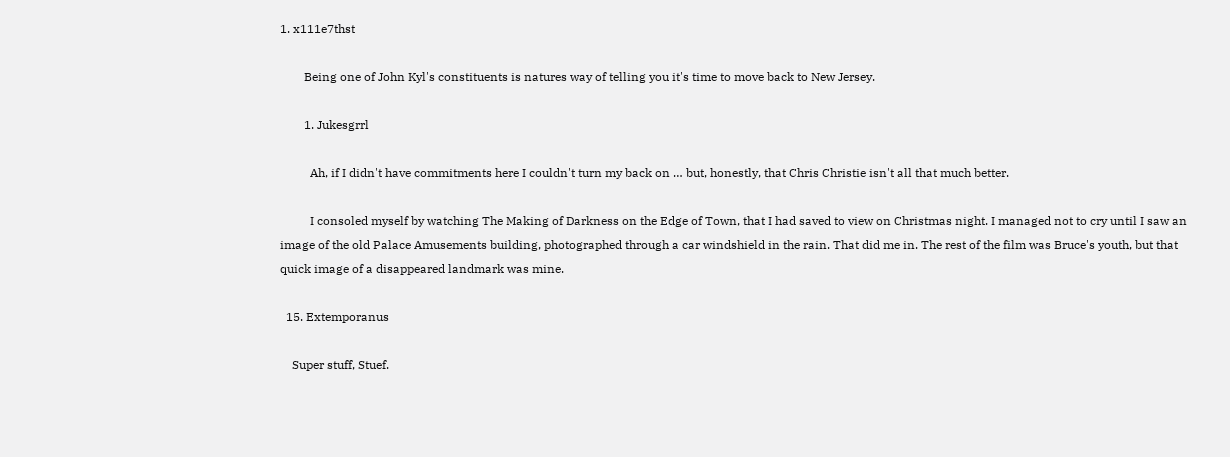1. x111e7thst

        Being one of John Kyl's constituents is natures way of telling you it's time to move back to New Jersey.

        1. Jukesgrrl

          Ah, if I didn't have commitments here I couldn't turn my back on … but, honestly, that Chris Christie isn't all that much better.

          I consoled myself by watching The Making of Darkness on the Edge of Town, that I had saved to view on Christmas night. I managed not to cry until I saw an image of the old Palace Amusements building, photographed through a car windshield in the rain. That did me in. The rest of the film was Bruce's youth, but that quick image of a disappeared landmark was mine.

  15. Extemporanus

    Super stuff, Stuef.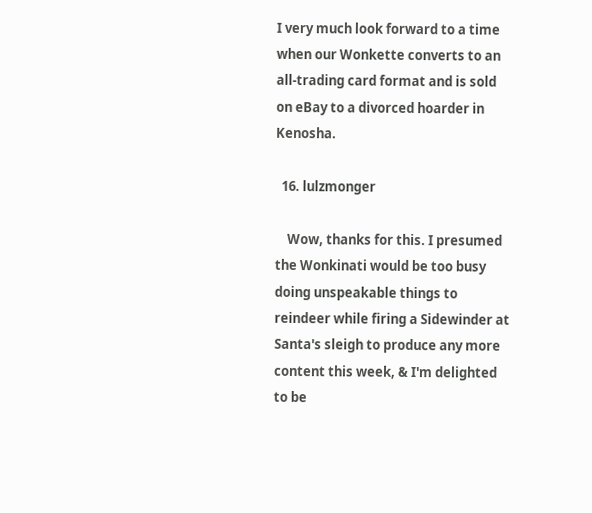I very much look forward to a time when our Wonkette converts to an all-trading card format and is sold on eBay to a divorced hoarder in Kenosha.

  16. lulzmonger

    Wow, thanks for this. I presumed the Wonkinati would be too busy doing unspeakable things to reindeer while firing a Sidewinder at Santa's sleigh to produce any more content this week, & I'm delighted to be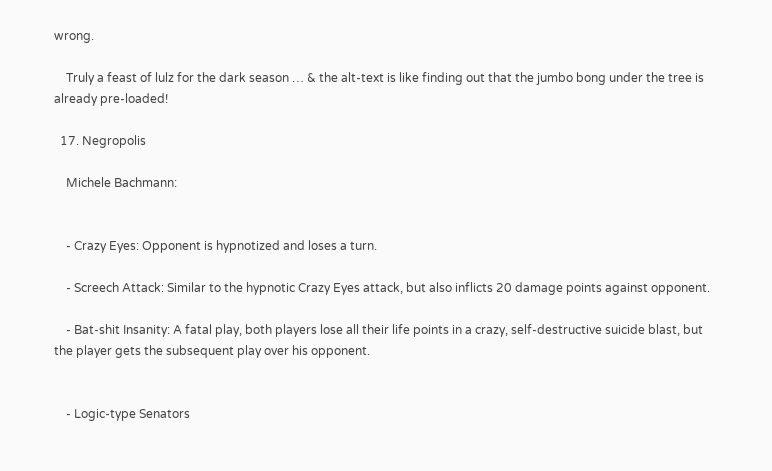wrong.

    Truly a feast of lulz for the dark season … & the alt-text is like finding out that the jumbo bong under the tree is already pre-loaded!

  17. Negropolis

    Michele Bachmann:


    - Crazy Eyes: Opponent is hypnotized and loses a turn.

    - Screech Attack: Similar to the hypnotic Crazy Eyes attack, but also inflicts 20 damage points against opponent.

    - Bat-shit Insanity: A fatal play, both players lose all their life points in a crazy, self-destructive suicide blast, but the player gets the subsequent play over his opponent.


    - Logic-type Senators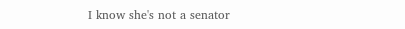I know she's not a senator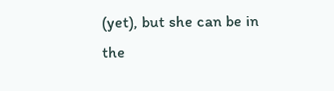(yet), but she can be in the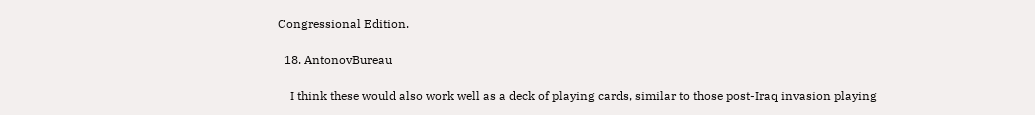Congressional Edition.

  18. AntonovBureau

    I think these would also work well as a deck of playing cards, similar to those post-Iraq invasion playing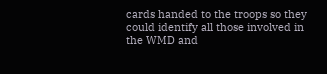cards handed to the troops so they could identify all those involved in the WMD and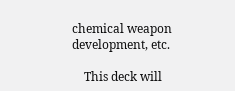chemical weapon development, etc.

    This deck will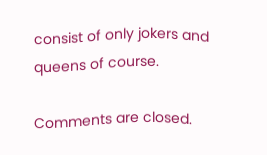consist of only jokers and queens of course.

Comments are closed.